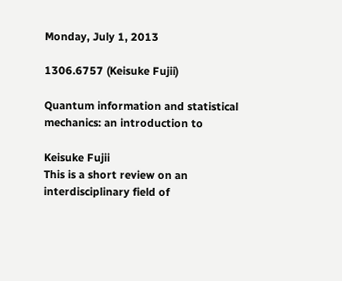Monday, July 1, 2013

1306.6757 (Keisuke Fujii)

Quantum information and statistical mechanics: an introduction to

Keisuke Fujii
This is a short review on an interdisciplinary field of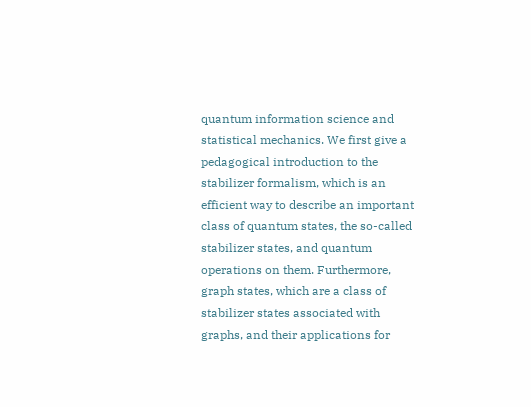quantum information science and statistical mechanics. We first give a pedagogical introduction to the stabilizer formalism, which is an efficient way to describe an important class of quantum states, the so-called stabilizer states, and quantum operations on them. Furthermore, graph states, which are a class of stabilizer states associated with graphs, and their applications for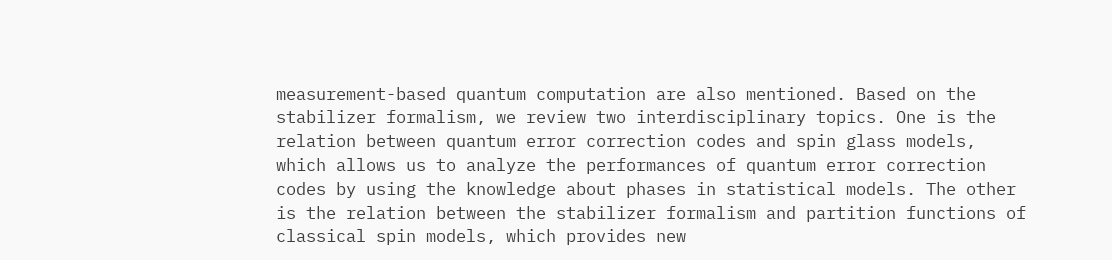measurement-based quantum computation are also mentioned. Based on the stabilizer formalism, we review two interdisciplinary topics. One is the relation between quantum error correction codes and spin glass models, which allows us to analyze the performances of quantum error correction codes by using the knowledge about phases in statistical models. The other is the relation between the stabilizer formalism and partition functions of classical spin models, which provides new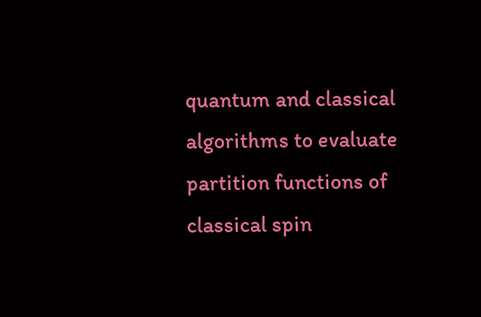quantum and classical algorithms to evaluate partition functions of classical spin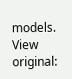models.
View original: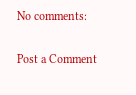No comments:

Post a Comment